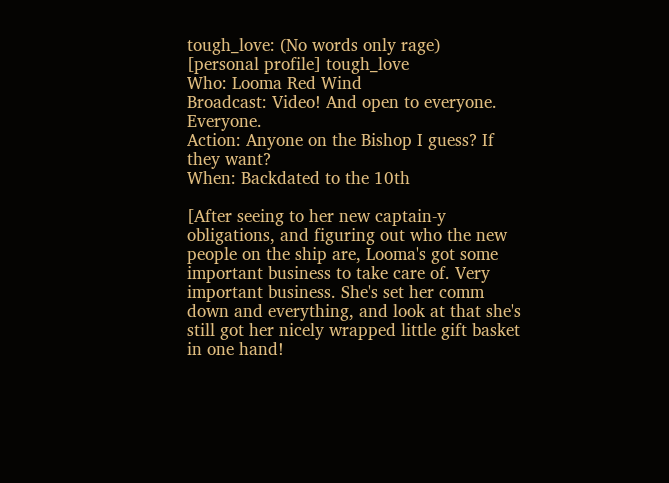tough_love: (No words only rage)
[personal profile] tough_love
Who: Looma Red Wind
Broadcast: Video! And open to everyone. Everyone.
Action: Anyone on the Bishop I guess? If they want?
When: Backdated to the 10th

[After seeing to her new captain-y obligations, and figuring out who the new people on the ship are, Looma's got some important business to take care of. Very important business. She's set her comm down and everything, and look at that she's still got her nicely wrapped little gift basket in one hand!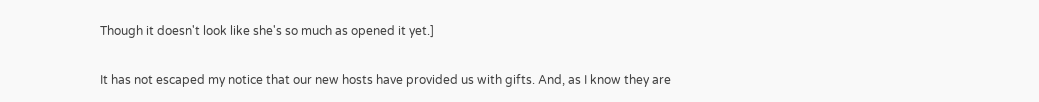Though it doesn't look like she's so much as opened it yet.]

It has not escaped my notice that our new hosts have provided us with gifts. And, as I know they are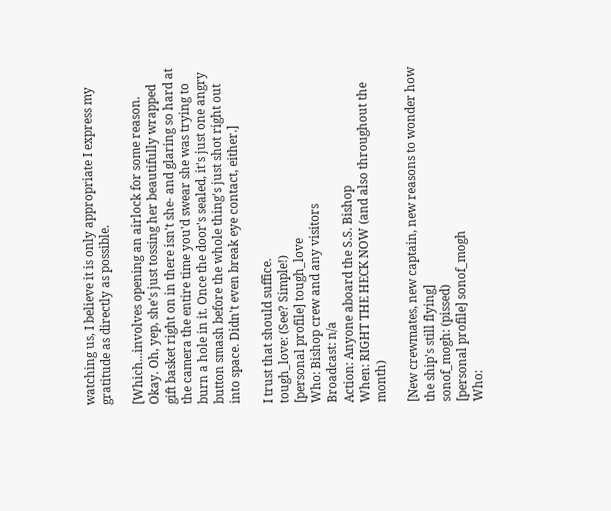watching us, I believe it is only appropriate I express my gratitude as directly as possible.

[Which...involves opening an airlock for some reason. Okay. Oh, yep, she's just tossing her beautifully wrapped gift basket right on in there isn't she- and glaring so hard at the camera the entire time you'd swear she was trying to burn a hole in it. Once the door's sealed, it's just one angry button smash before the whole thing's just shot right out into space. Didn't even break eye contact, either.]

I trust that should suffice.
tough_love: (See? Simple!)
[personal profile] tough_love
Who: Bishop crew and any visitors
Broadcast: n/a
Action: Anyone aboard the S.S. Bishop
When: RIGHT THE HECK NOW (and also throughout the month)

[New crewmates, new captain, new reasons to wonder how the ship's still flying]
sonof_mogh: (pissed)
[personal profile] sonof_mogh
Who: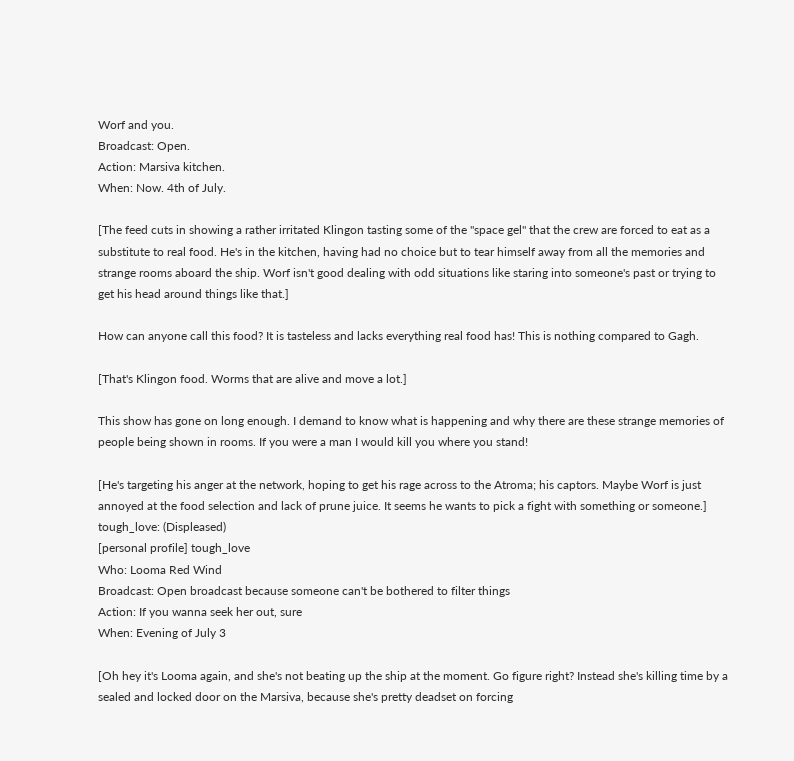Worf and you.
Broadcast: Open.
Action: Marsiva kitchen.
When: Now. 4th of July.

[The feed cuts in showing a rather irritated Klingon tasting some of the "space gel" that the crew are forced to eat as a substitute to real food. He's in the kitchen, having had no choice but to tear himself away from all the memories and strange rooms aboard the ship. Worf isn't good dealing with odd situations like staring into someone's past or trying to get his head around things like that.]

How can anyone call this food? It is tasteless and lacks everything real food has! This is nothing compared to Gagh.

[That's Klingon food. Worms that are alive and move a lot.]

This show has gone on long enough. I demand to know what is happening and why there are these strange memories of people being shown in rooms. If you were a man I would kill you where you stand!

[He's targeting his anger at the network, hoping to get his rage across to the Atroma; his captors. Maybe Worf is just annoyed at the food selection and lack of prune juice. It seems he wants to pick a fight with something or someone.]
tough_love: (Displeased)
[personal profile] tough_love
Who: Looma Red Wind
Broadcast: Open broadcast because someone can't be bothered to filter things
Action: If you wanna seek her out, sure
When: Evening of July 3

[Oh hey it's Looma again, and she's not beating up the ship at the moment. Go figure right? Instead she's killing time by a sealed and locked door on the Marsiva, because she's pretty deadset on forcing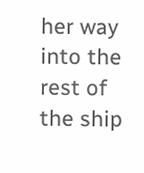her way into the rest of the ship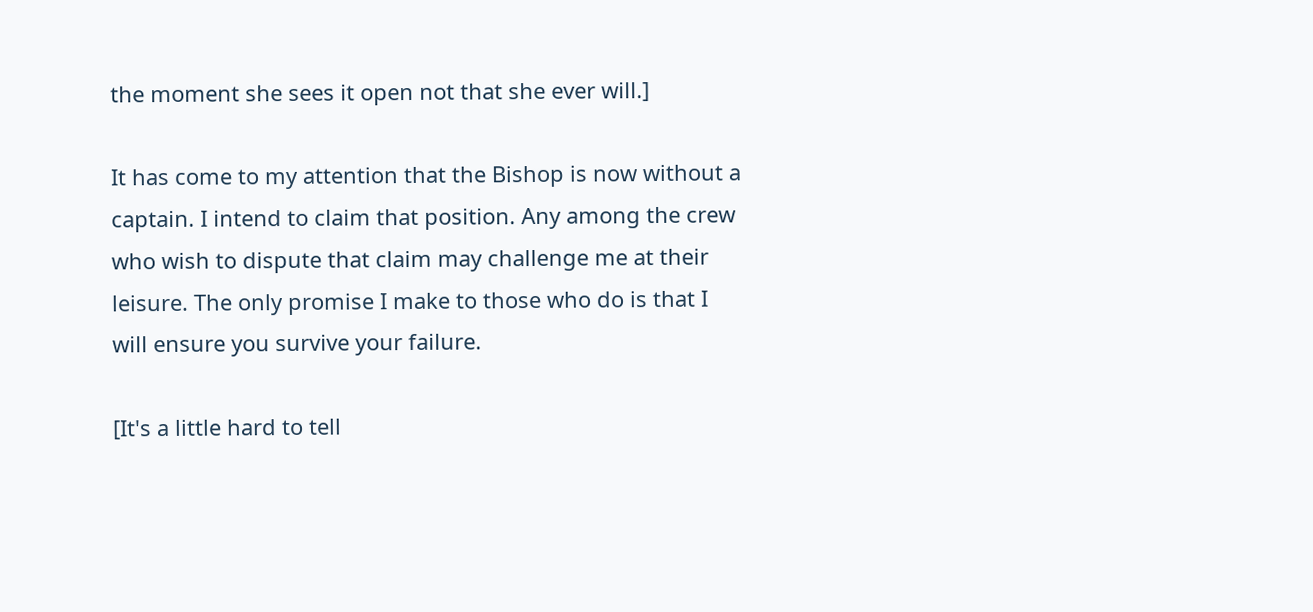the moment she sees it open not that she ever will.]

It has come to my attention that the Bishop is now without a captain. I intend to claim that position. Any among the crew who wish to dispute that claim may challenge me at their leisure. The only promise I make to those who do is that I will ensure you survive your failure.

[It's a little hard to tell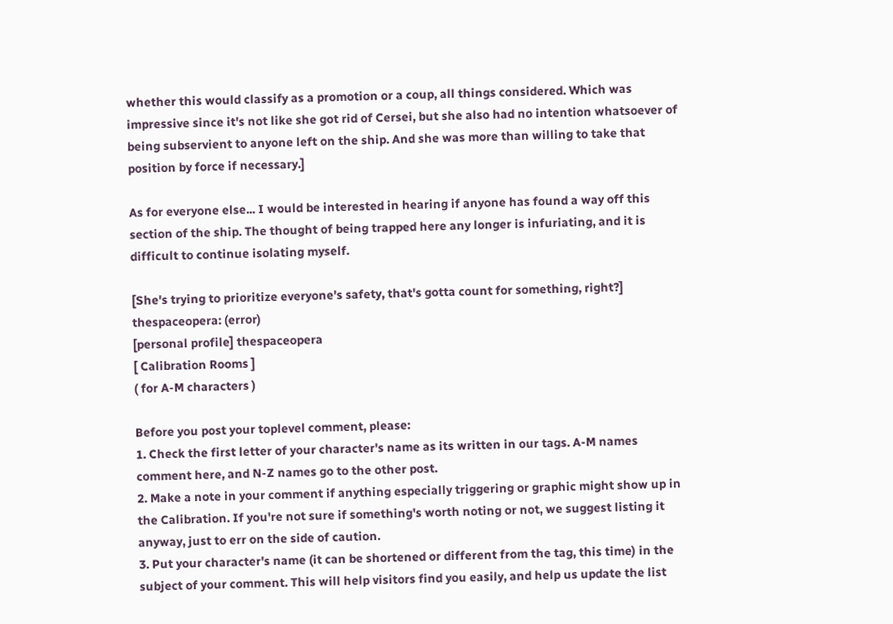whether this would classify as a promotion or a coup, all things considered. Which was impressive since it's not like she got rid of Cersei, but she also had no intention whatsoever of being subservient to anyone left on the ship. And she was more than willing to take that position by force if necessary.]

As for everyone else... I would be interested in hearing if anyone has found a way off this section of the ship. The thought of being trapped here any longer is infuriating, and it is difficult to continue isolating myself.

[She's trying to prioritize everyone's safety, that's gotta count for something, right?]
thespaceopera: (error)
[personal profile] thespaceopera
[ Calibration Rooms ]
( for A-M characters )

Before you post your toplevel comment, please:
1. Check the first letter of your character's name as its written in our tags. A-M names comment here, and N-Z names go to the other post.
2. Make a note in your comment if anything especially triggering or graphic might show up in the Calibration. If you're not sure if something's worth noting or not, we suggest listing it anyway, just to err on the side of caution.
3. Put your character's name (it can be shortened or different from the tag, this time) in the subject of your comment. This will help visitors find you easily, and help us update the list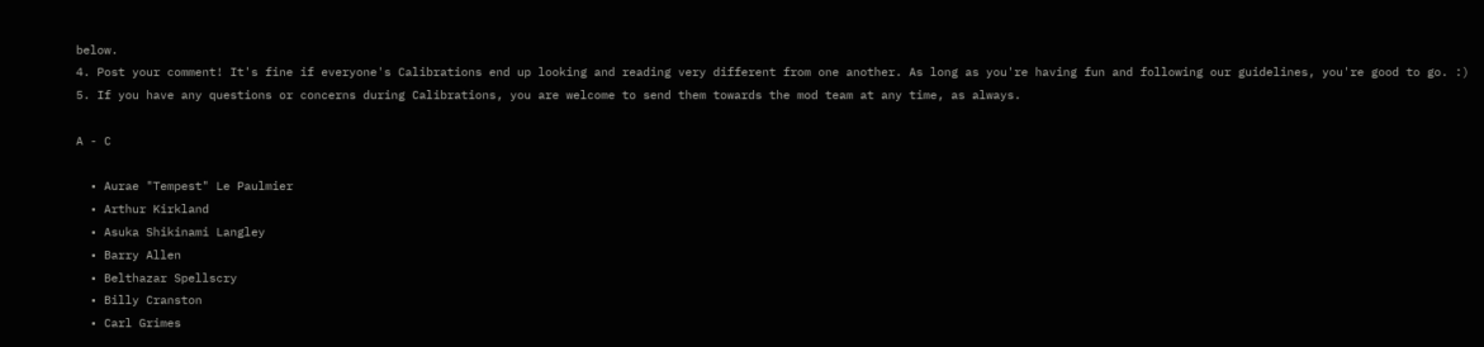below.
4. Post your comment! It's fine if everyone's Calibrations end up looking and reading very different from one another. As long as you're having fun and following our guidelines, you're good to go. :)
5. If you have any questions or concerns during Calibrations, you are welcome to send them towards the mod team at any time, as always.

A - C

  • Aurae "Tempest" Le Paulmier
  • Arthur Kirkland
  • Asuka Shikinami Langley
  • Barry Allen
  • Belthazar Spellscry
  • Billy Cranston
  • Carl Grimes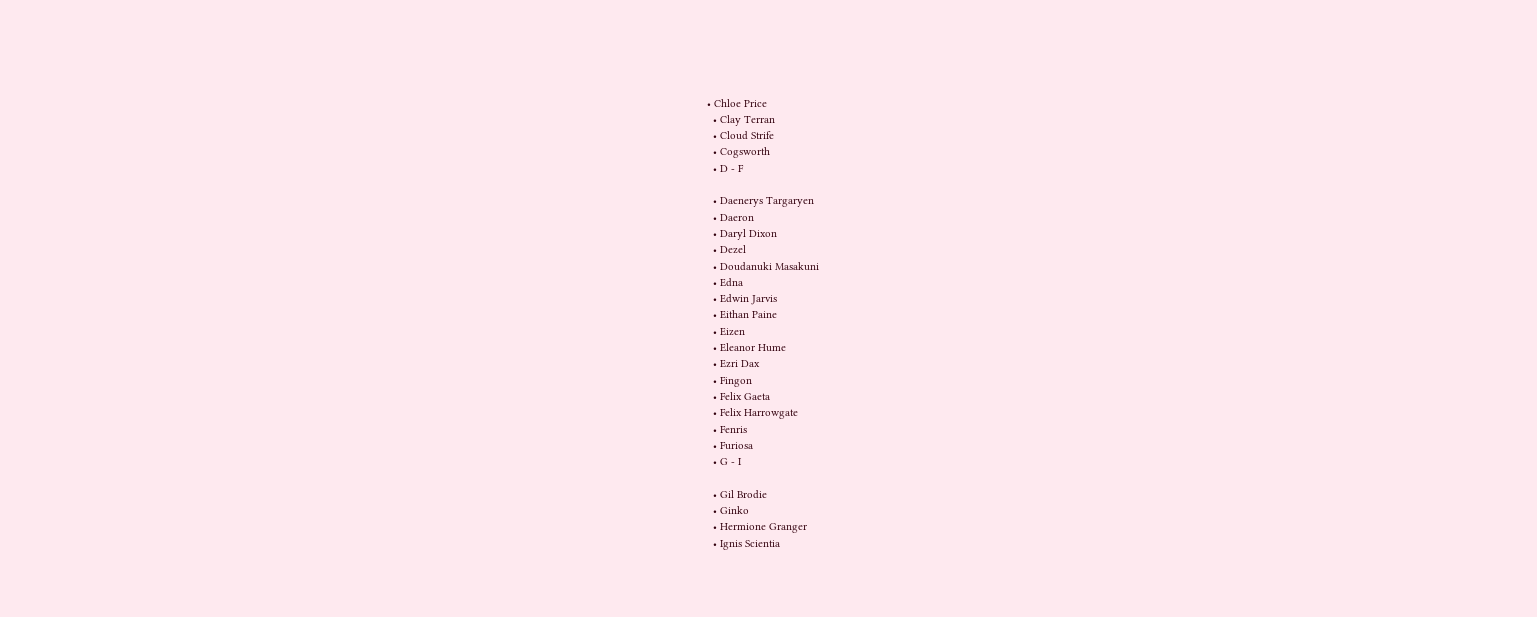• Chloe Price
  • Clay Terran
  • Cloud Strife
  • Cogsworth
  • D - F

  • Daenerys Targaryen
  • Daeron
  • Daryl Dixon
  • Dezel
  • Doudanuki Masakuni
  • Edna
  • Edwin Jarvis
  • Eithan Paine
  • Eizen
  • Eleanor Hume
  • Ezri Dax
  • Fingon
  • Felix Gaeta
  • Felix Harrowgate
  • Fenris
  • Furiosa
  • G - I

  • Gil Brodie
  • Ginko
  • Hermione Granger
  • Ignis Scientia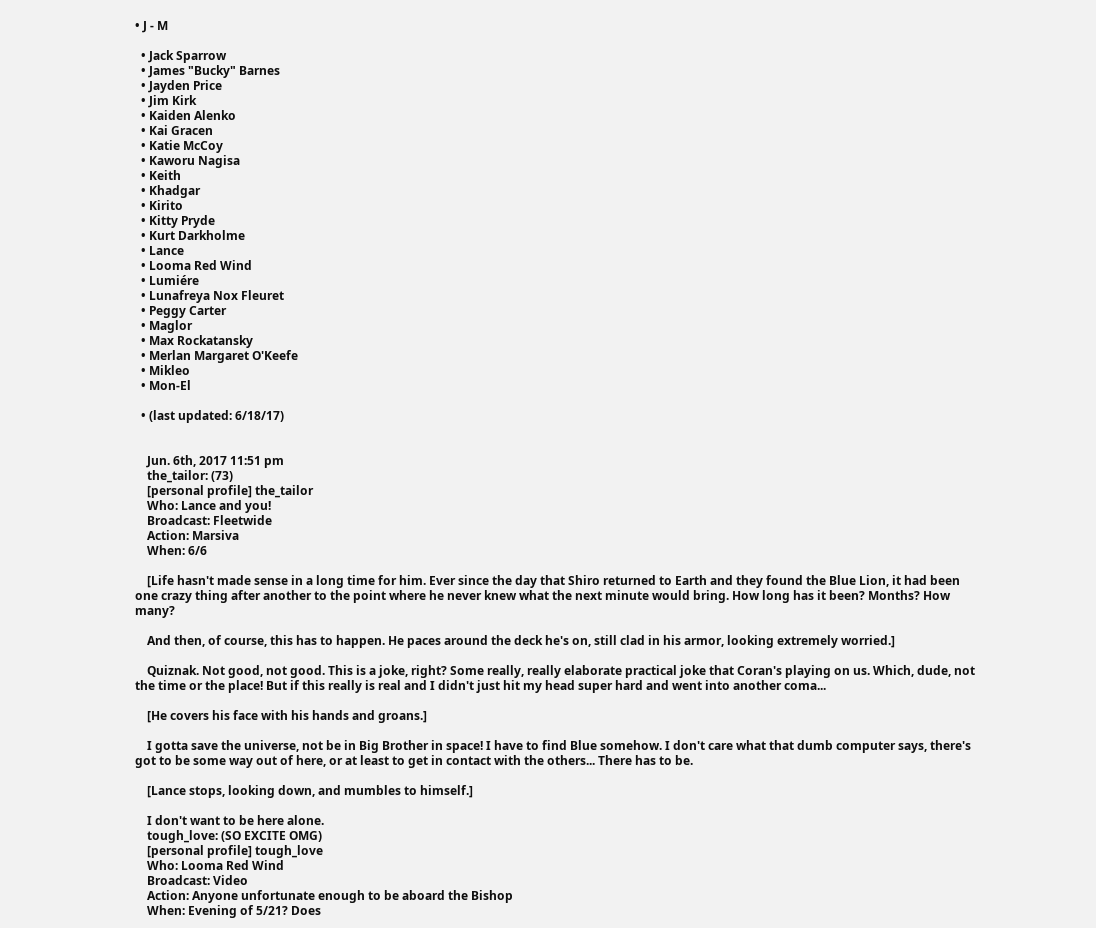• J - M

  • Jack Sparrow
  • James "Bucky" Barnes
  • Jayden Price
  • Jim Kirk
  • Kaiden Alenko
  • Kai Gracen
  • Katie McCoy
  • Kaworu Nagisa
  • Keith
  • Khadgar
  • Kirito
  • Kitty Pryde
  • Kurt Darkholme
  • Lance
  • Looma Red Wind
  • Lumiére
  • Lunafreya Nox Fleuret
  • Peggy Carter
  • Maglor
  • Max Rockatansky
  • Merlan Margaret O'Keefe
  • Mikleo
  • Mon-El

  • (last updated: 6/18/17)


    Jun. 6th, 2017 11:51 pm
    the_tailor: (73)
    [personal profile] the_tailor
    Who: Lance and you!
    Broadcast: Fleetwide
    Action: Marsiva
    When: 6/6

    [Life hasn't made sense in a long time for him. Ever since the day that Shiro returned to Earth and they found the Blue Lion, it had been one crazy thing after another to the point where he never knew what the next minute would bring. How long has it been? Months? How many?

    And then, of course, this has to happen. He paces around the deck he's on, still clad in his armor, looking extremely worried.]

    Quiznak. Not good, not good. This is a joke, right? Some really, really elaborate practical joke that Coran's playing on us. Which, dude, not the time or the place! But if this really is real and I didn't just hit my head super hard and went into another coma...

    [He covers his face with his hands and groans.]

    I gotta save the universe, not be in Big Brother in space! I have to find Blue somehow. I don't care what that dumb computer says, there's got to be some way out of here, or at least to get in contact with the others... There has to be.

    [Lance stops, looking down, and mumbles to himself.]

    I don't want to be here alone.
    tough_love: (SO EXCITE OMG)
    [personal profile] tough_love
    Who: Looma Red Wind
    Broadcast: Video
    Action: Anyone unfortunate enough to be aboard the Bishop
    When: Evening of 5/21? Does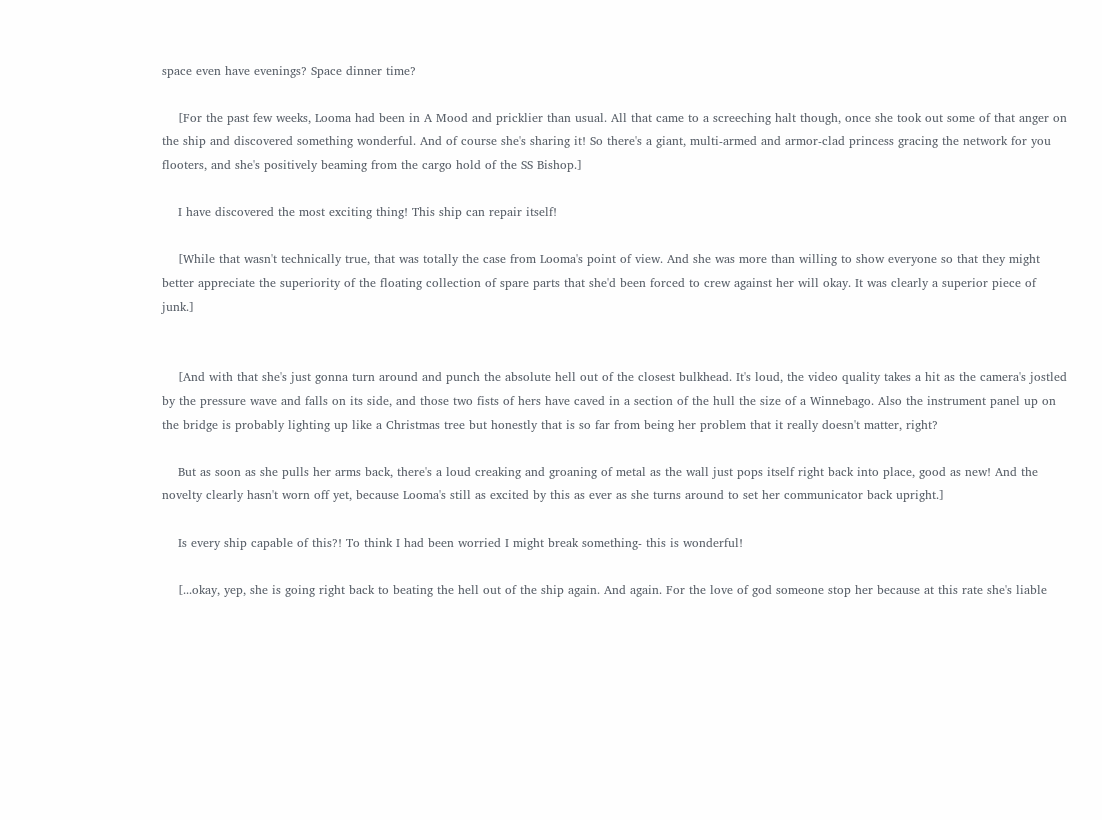space even have evenings? Space dinner time?

    [For the past few weeks, Looma had been in A Mood and pricklier than usual. All that came to a screeching halt though, once she took out some of that anger on the ship and discovered something wonderful. And of course she's sharing it! So there's a giant, multi-armed and armor-clad princess gracing the network for you flooters, and she's positively beaming from the cargo hold of the SS Bishop.]

    I have discovered the most exciting thing! This ship can repair itself!

    [While that wasn't technically true, that was totally the case from Looma's point of view. And she was more than willing to show everyone so that they might better appreciate the superiority of the floating collection of spare parts that she'd been forced to crew against her will okay. It was clearly a superior piece of junk.]


    [And with that she's just gonna turn around and punch the absolute hell out of the closest bulkhead. It's loud, the video quality takes a hit as the camera's jostled by the pressure wave and falls on its side, and those two fists of hers have caved in a section of the hull the size of a Winnebago. Also the instrument panel up on the bridge is probably lighting up like a Christmas tree but honestly that is so far from being her problem that it really doesn't matter, right?

    But as soon as she pulls her arms back, there's a loud creaking and groaning of metal as the wall just pops itself right back into place, good as new! And the novelty clearly hasn't worn off yet, because Looma's still as excited by this as ever as she turns around to set her communicator back upright.]

    Is every ship capable of this?! To think I had been worried I might break something- this is wonderful!

    [...okay, yep, she is going right back to beating the hell out of the ship again. And again. For the love of god someone stop her because at this rate she's liable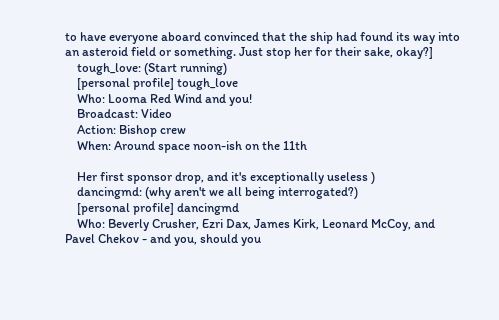to have everyone aboard convinced that the ship had found its way into an asteroid field or something. Just stop her for their sake, okay?]
    tough_love: (Start running)
    [personal profile] tough_love
    Who: Looma Red Wind and you!
    Broadcast: Video
    Action: Bishop crew
    When: Around space noon-ish on the 11th

    Her first sponsor drop, and it's exceptionally useless )
    dancingmd: (why aren't we all being interrogated?)
    [personal profile] dancingmd
    Who: Beverly Crusher, Ezri Dax, James Kirk, Leonard McCoy, and Pavel Chekov - and you, should you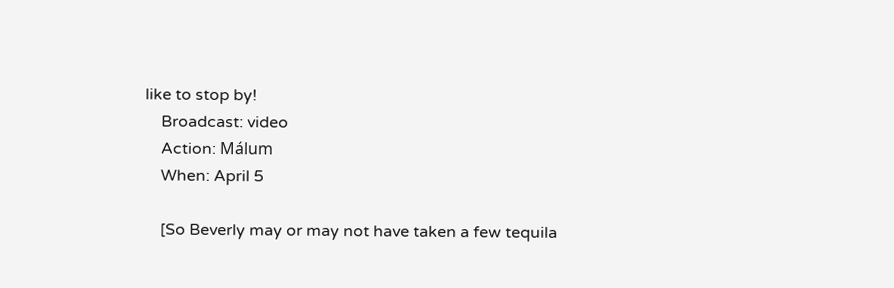like to stop by!
    Broadcast: video
    Action: Málum
    When: April 5

    [So Beverly may or may not have taken a few tequila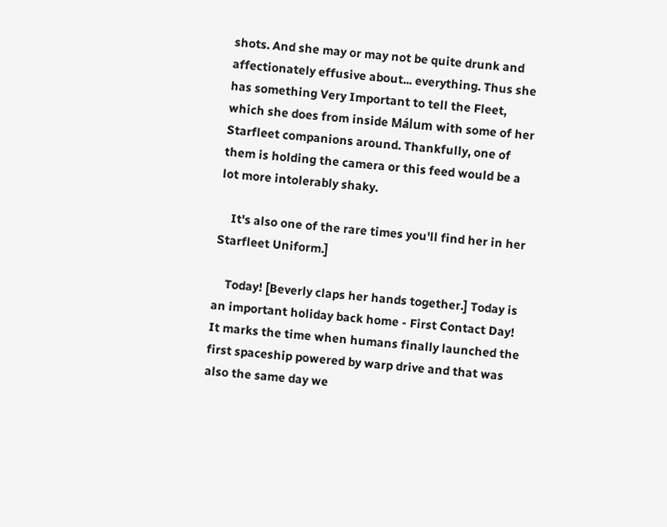shots. And she may or may not be quite drunk and affectionately effusive about... everything. Thus she has something Very Important to tell the Fleet, which she does from inside Málum with some of her Starfleet companions around. Thankfully, one of them is holding the camera or this feed would be a lot more intolerably shaky.

    It's also one of the rare times you'll find her in her Starfleet Uniform.]

    Today! [Beverly claps her hands together.] Today is an important holiday back home - First Contact Day! It marks the time when humans finally launched the first spaceship powered by warp drive and that was also the same day we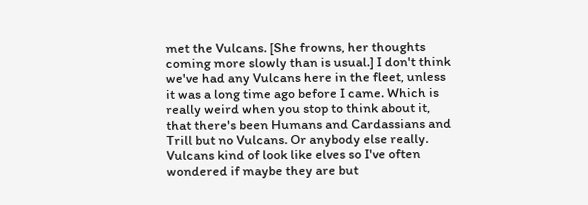met the Vulcans. [She frowns, her thoughts coming more slowly than is usual.] I don't think we've had any Vulcans here in the fleet, unless it was a long time ago before I came. Which is really weird when you stop to think about it, that there's been Humans and Cardassians and Trill but no Vulcans. Or anybody else really. Vulcans kind of look like elves so I've often wondered if maybe they are but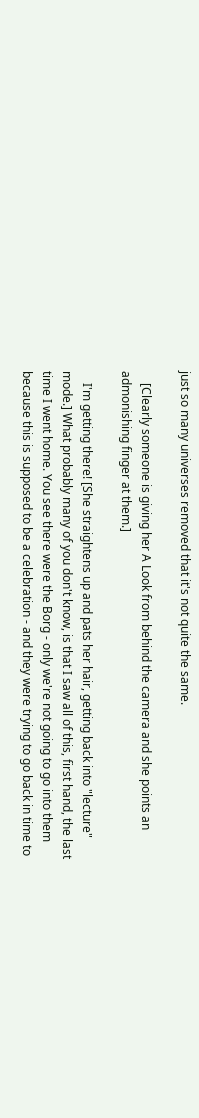just so many universes removed that it's not quite the same.

    [Clearly someone is giving her A Look from behind the camera and she points an admonishing finger at them.]

    I'm getting there! [She straightens up and pats her hair, getting back into "lecture" mode.] What probably many of you don't know, is that I saw all of this, first hand, the last time I went home. You see there were the Borg - only we're not going to go into them because this is supposed to be a celebration - and they were trying to go back in time to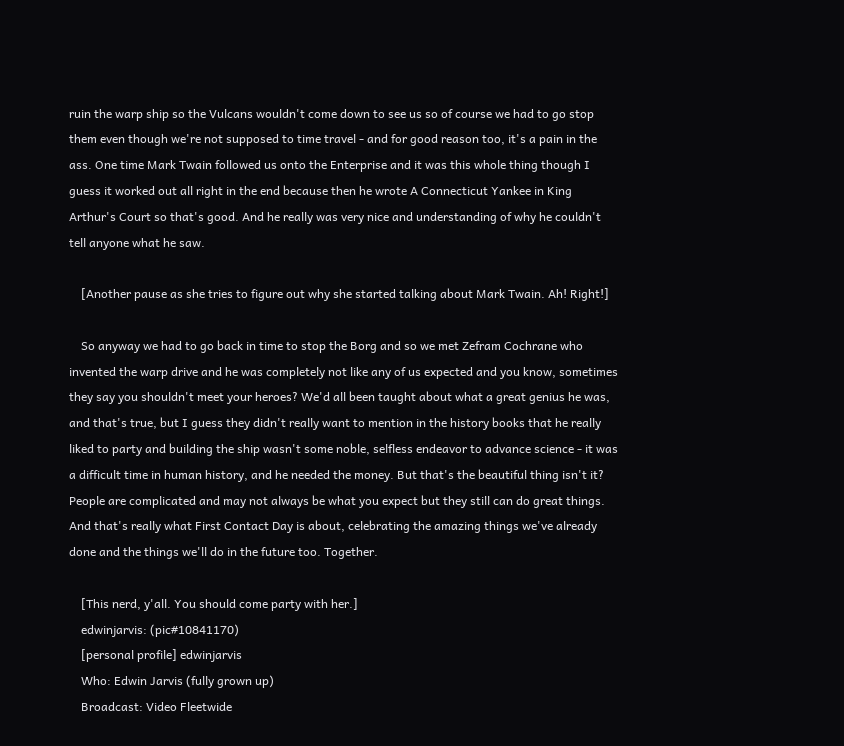ruin the warp ship so the Vulcans wouldn't come down to see us so of course we had to go stop them even though we're not supposed to time travel - and for good reason too, it's a pain in the ass. One time Mark Twain followed us onto the Enterprise and it was this whole thing though I guess it worked out all right in the end because then he wrote A Connecticut Yankee in King Arthur's Court so that's good. And he really was very nice and understanding of why he couldn't tell anyone what he saw.

    [Another pause as she tries to figure out why she started talking about Mark Twain. Ah! Right!]

    So anyway we had to go back in time to stop the Borg and so we met Zefram Cochrane who invented the warp drive and he was completely not like any of us expected and you know, sometimes they say you shouldn't meet your heroes? We'd all been taught about what a great genius he was, and that's true, but I guess they didn't really want to mention in the history books that he really liked to party and building the ship wasn't some noble, selfless endeavor to advance science - it was a difficult time in human history, and he needed the money. But that's the beautiful thing isn't it? People are complicated and may not always be what you expect but they still can do great things. And that's really what First Contact Day is about, celebrating the amazing things we've already done and the things we'll do in the future too. Together.

    [This nerd, y'all. You should come party with her.]
    edwinjarvis: (pic#10841170)
    [personal profile] edwinjarvis
    Who: Edwin Jarvis (fully grown up)
    Broadcast: Video Fleetwide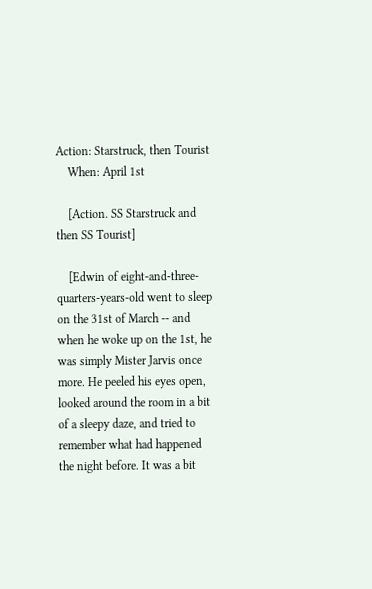Action: Starstruck, then Tourist
    When: April 1st

    [Action. SS Starstruck and then SS Tourist]

    [Edwin of eight-and-three-quarters-years-old went to sleep on the 31st of March -- and when he woke up on the 1st, he was simply Mister Jarvis once more. He peeled his eyes open, looked around the room in a bit of a sleepy daze, and tried to remember what had happened the night before. It was a bit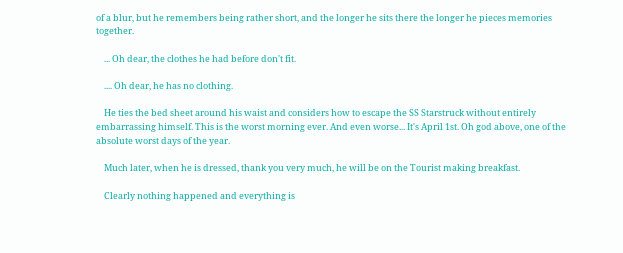of a blur, but he remembers being rather short, and the longer he sits there the longer he pieces memories together.

    ... Oh dear, the clothes he had before don't fit.

    .... Oh dear, he has no clothing.

    He ties the bed sheet around his waist and considers how to escape the SS Starstruck without entirely embarrassing himself. This is the worst morning ever. And even worse... It's April 1st. Oh god above, one of the absolute worst days of the year.

    Much later, when he is dressed, thank you very much, he will be on the Tourist making breakfast.

    Clearly nothing happened and everything is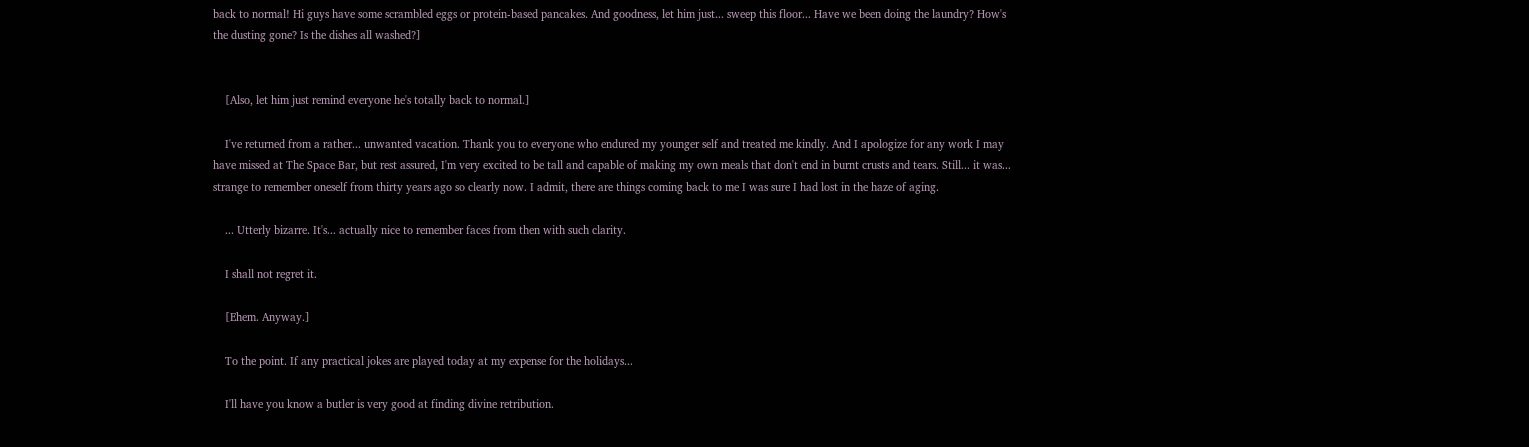back to normal! Hi guys have some scrambled eggs or protein-based pancakes. And goodness, let him just... sweep this floor... Have we been doing the laundry? How's the dusting gone? Is the dishes all washed?]


    [Also, let him just remind everyone he's totally back to normal.]

    I've returned from a rather... unwanted vacation. Thank you to everyone who endured my younger self and treated me kindly. And I apologize for any work I may have missed at The Space Bar, but rest assured, I'm very excited to be tall and capable of making my own meals that don't end in burnt crusts and tears. Still... it was... strange to remember oneself from thirty years ago so clearly now. I admit, there are things coming back to me I was sure I had lost in the haze of aging.

    ... Utterly bizarre. It's... actually nice to remember faces from then with such clarity.

    I shall not regret it.

    [Ehem. Anyway.]

    To the point. If any practical jokes are played today at my expense for the holidays...

    I'll have you know a butler is very good at finding divine retribution.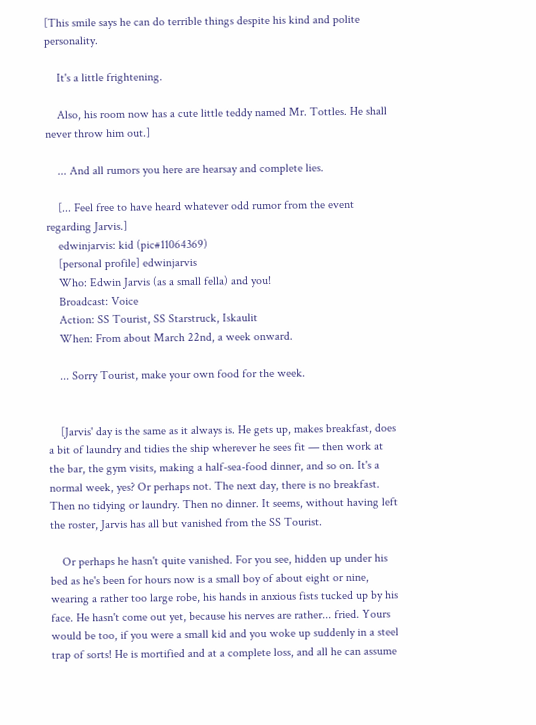[This smile says he can do terrible things despite his kind and polite personality.

    It's a little frightening.

    Also, his room now has a cute little teddy named Mr. Tottles. He shall never throw him out.]

    ... And all rumors you here are hearsay and complete lies.

    [... Feel free to have heard whatever odd rumor from the event regarding Jarvis.]
    edwinjarvis: kid (pic#11064369)
    [personal profile] edwinjarvis
    Who: Edwin Jarvis (as a small fella) and you!
    Broadcast: Voice
    Action: SS Tourist, SS Starstruck, Iskaulit
    When: From about March 22nd, a week onward.

    ... Sorry Tourist, make your own food for the week.


    [Jarvis' day is the same as it always is. He gets up, makes breakfast, does a bit of laundry and tidies the ship wherever he sees fit — then work at the bar, the gym visits, making a half-sea-food dinner, and so on. It's a normal week, yes? Or perhaps not. The next day, there is no breakfast. Then no tidying or laundry. Then no dinner. It seems, without having left the roster, Jarvis has all but vanished from the SS Tourist.

    Or perhaps he hasn't quite vanished. For you see, hidden up under his bed as he's been for hours now is a small boy of about eight or nine, wearing a rather too large robe, his hands in anxious fists tucked up by his face. He hasn't come out yet, because his nerves are rather... fried. Yours would be too, if you were a small kid and you woke up suddenly in a steel trap of sorts! He is mortified and at a complete loss, and all he can assume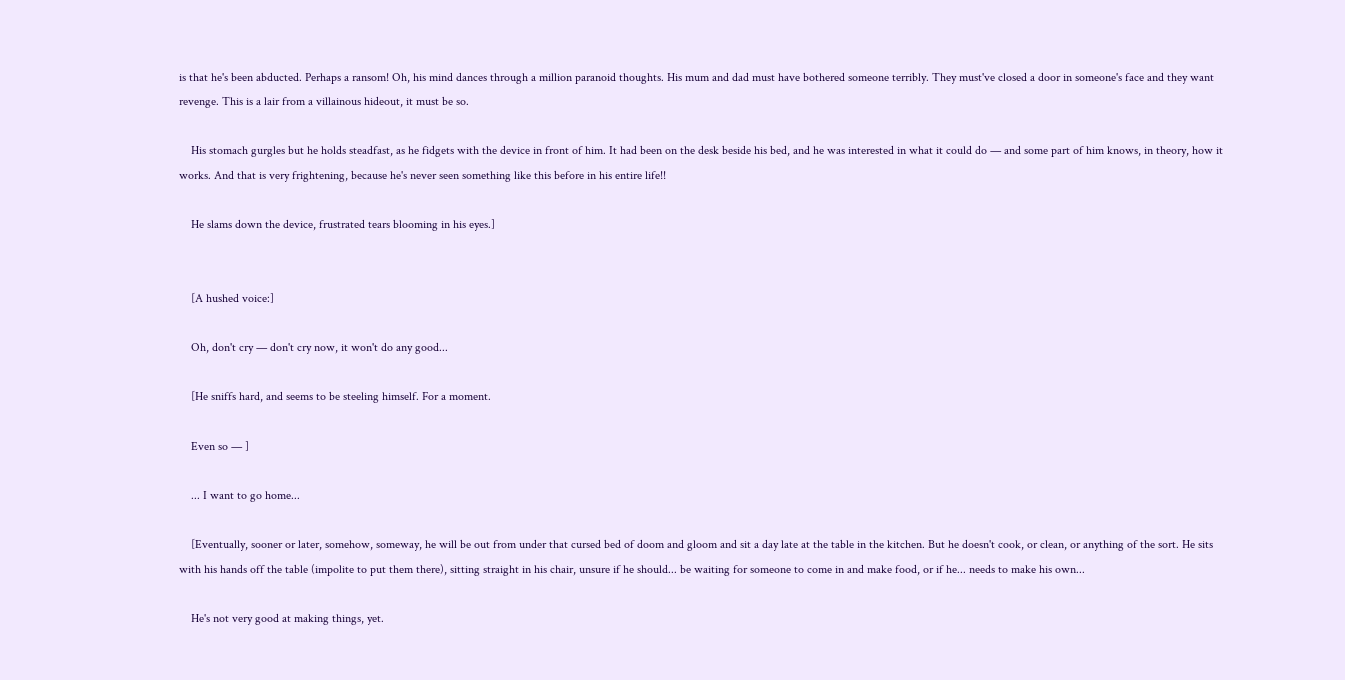is that he's been abducted. Perhaps a ransom! Oh, his mind dances through a million paranoid thoughts. His mum and dad must have bothered someone terribly. They must've closed a door in someone's face and they want revenge. This is a lair from a villainous hideout, it must be so.

    His stomach gurgles but he holds steadfast, as he fidgets with the device in front of him. It had been on the desk beside his bed, and he was interested in what it could do — and some part of him knows, in theory, how it works. And that is very frightening, because he's never seen something like this before in his entire life!!

    He slams down the device, frustrated tears blooming in his eyes.]


    [A hushed voice:]

    Oh, don't cry — don't cry now, it won't do any good...

    [He sniffs hard, and seems to be steeling himself. For a moment.

    Even so — ]

    ... I want to go home...

    [Eventually, sooner or later, somehow, someway, he will be out from under that cursed bed of doom and gloom and sit a day late at the table in the kitchen. But he doesn't cook, or clean, or anything of the sort. He sits with his hands off the table (impolite to put them there), sitting straight in his chair, unsure if he should... be waiting for someone to come in and make food, or if he... needs to make his own...

    He's not very good at making things, yet.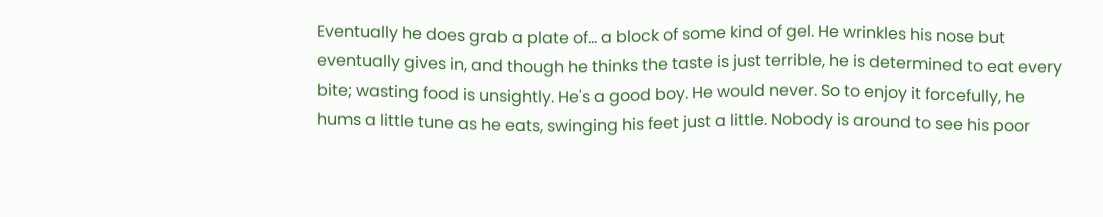Eventually he does grab a plate of... a block of some kind of gel. He wrinkles his nose but eventually gives in, and though he thinks the taste is just terrible, he is determined to eat every bite; wasting food is unsightly. He's a good boy. He would never. So to enjoy it forcefully, he hums a little tune as he eats, swinging his feet just a little. Nobody is around to see his poor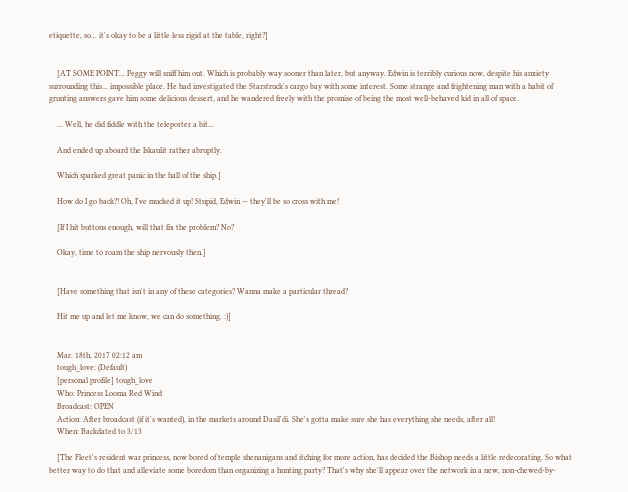etiquette, so... it's okay to be a little less rigid at the table, right?]


    [AT SOME POINT... Peggy will sniff him out. Which is probably way sooner than later, but anyway. Edwin is terribly curious now, despite his anxiety surrounding this... impossible place. He had investigated the Starstruck's cargo bay with some interest. Some strange and frightening man with a habit of grunting answers gave him some delicious dessert, and he wandered freely with the promise of being the most well-behaved kid in all of space.

    ... Well, he did fiddle with the teleporter a bit...

    And ended up aboard the Iskaulit rather abruptly.

    Which sparked great panic in the hall of the ship.]

    How do I go back?! Oh, I've mucked it up! Stupid, Edwin — they'll be so cross with me!

    [If I hit buttons enough, will that fix the problem? No?

    Okay, time to roam the ship nervously then.]


    [Have something that isn't in any of these categories? Wanna make a particular thread?

    Hit me up and let me know, we can do something. :)]


    Mar. 18th, 2017 02:12 am
    tough_love: (Default)
    [personal profile] tough_love
    Who: Princess Looma Red Wind
    Broadcast: OPEN
    Action: After broadcast (if it's wanted), in the markets around Dasil'di. She's gotta make sure she has everything she needs, after all!
    When: Backdated to 3/13

    [The Fleet's resident war princess, now bored of temple shenanigans and itching for more action, has decided the Bishop needs a little redecorating. So what better way to do that and alleviate some boredom than organizing a hunting party? That's why she'll appear over the network in a new, non-chewed-by-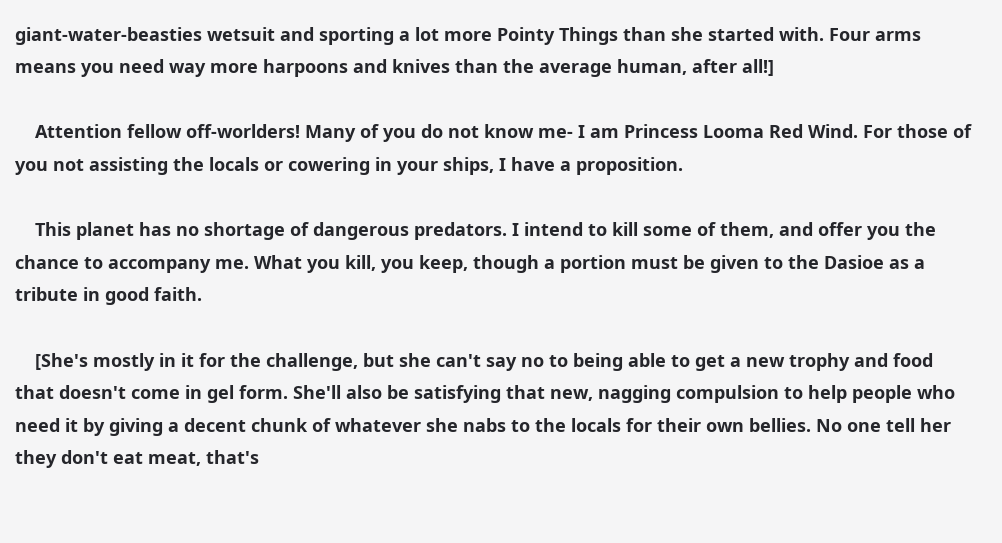giant-water-beasties wetsuit and sporting a lot more Pointy Things than she started with. Four arms means you need way more harpoons and knives than the average human, after all!]

    Attention fellow off-worlders! Many of you do not know me- I am Princess Looma Red Wind. For those of you not assisting the locals or cowering in your ships, I have a proposition.

    This planet has no shortage of dangerous predators. I intend to kill some of them, and offer you the chance to accompany me. What you kill, you keep, though a portion must be given to the Dasioe as a tribute in good faith.

    [She's mostly in it for the challenge, but she can't say no to being able to get a new trophy and food that doesn't come in gel form. She'll also be satisfying that new, nagging compulsion to help people who need it by giving a decent chunk of whatever she nabs to the locals for their own bellies. No one tell her they don't eat meat, that's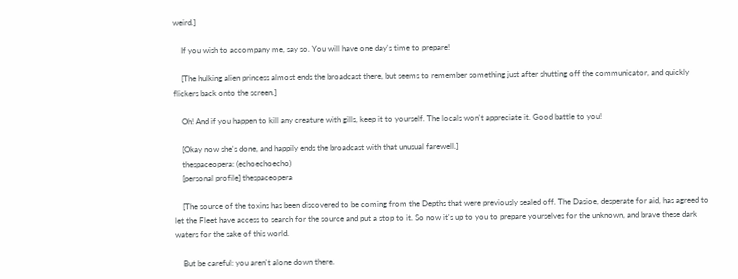weird.]

    If you wish to accompany me, say so. You will have one day's time to prepare!

    [The hulking alien princess almost ends the broadcast there, but seems to remember something just after shutting off the communicator, and quickly flickers back onto the screen.]

    Oh! And if you happen to kill any creature with gills, keep it to yourself. The locals won't appreciate it. Good battle to you!

    [Okay now she's done, and happily ends the broadcast with that unusual farewell.]
    thespaceopera: (echoechoecho)
    [personal profile] thespaceopera

    [The source of the toxins has been discovered to be coming from the Depths that were previously sealed off. The Dasioe, desperate for aid, has agreed to let the Fleet have access to search for the source and put a stop to it. So now it's up to you to prepare yourselves for the unknown, and brave these dark waters for the sake of this world.

    But be careful: you aren't alone down there.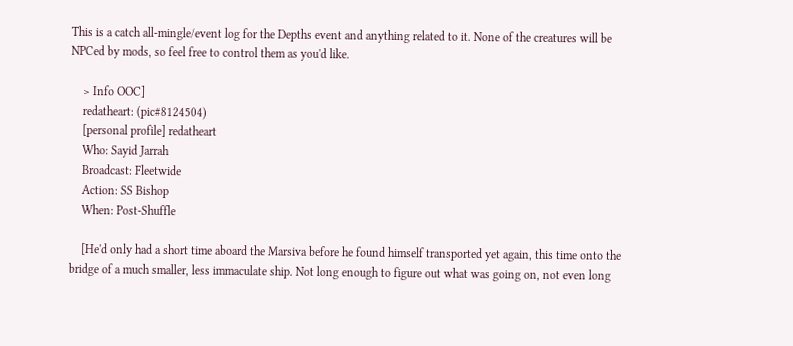This is a catch all-mingle/event log for the Depths event and anything related to it. None of the creatures will be NPCed by mods, so feel free to control them as you'd like.

    > Info OOC]
    redatheart: (pic#8124504)
    [personal profile] redatheart
    Who: Sayid Jarrah
    Broadcast: Fleetwide
    Action: SS Bishop
    When: Post-Shuffle

    [He'd only had a short time aboard the Marsiva before he found himself transported yet again, this time onto the bridge of a much smaller, less immaculate ship. Not long enough to figure out what was going on, not even long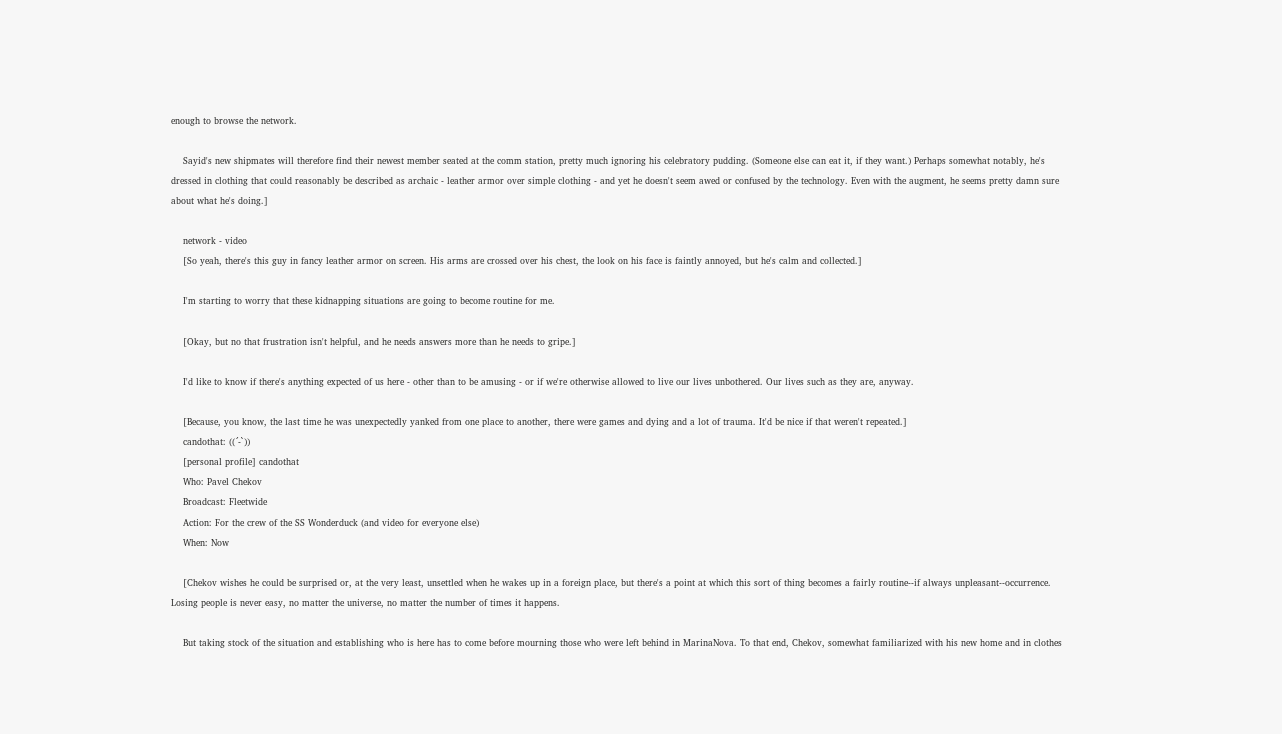enough to browse the network.

    Sayid's new shipmates will therefore find their newest member seated at the comm station, pretty much ignoring his celebratory pudding. (Someone else can eat it, if they want.) Perhaps somewhat notably, he's dressed in clothing that could reasonably be described as archaic - leather armor over simple clothing - and yet he doesn't seem awed or confused by the technology. Even with the augment, he seems pretty damn sure about what he's doing.]

    network - video
    [So yeah, there's this guy in fancy leather armor on screen. His arms are crossed over his chest, the look on his face is faintly annoyed, but he's calm and collected.]

    I'm starting to worry that these kidnapping situations are going to become routine for me.

    [Okay, but no that frustration isn't helpful, and he needs answers more than he needs to gripe.]

    I'd like to know if there's anything expected of us here - other than to be amusing - or if we're otherwise allowed to live our lives unbothered. Our lives such as they are, anyway.

    [Because, you know, the last time he was unexpectedly yanked from one place to another, there were games and dying and a lot of trauma. It'd be nice if that weren't repeated.]
    candothat: ((´-`))
    [personal profile] candothat
    Who: Pavel Chekov
    Broadcast: Fleetwide
    Action: For the crew of the SS Wonderduck (and video for everyone else)
    When: Now

    [Chekov wishes he could be surprised or, at the very least, unsettled when he wakes up in a foreign place, but there's a point at which this sort of thing becomes a fairly routine--if always unpleasant--occurrence. Losing people is never easy, no matter the universe, no matter the number of times it happens.

    But taking stock of the situation and establishing who is here has to come before mourning those who were left behind in MarinaNova. To that end, Chekov, somewhat familiarized with his new home and in clothes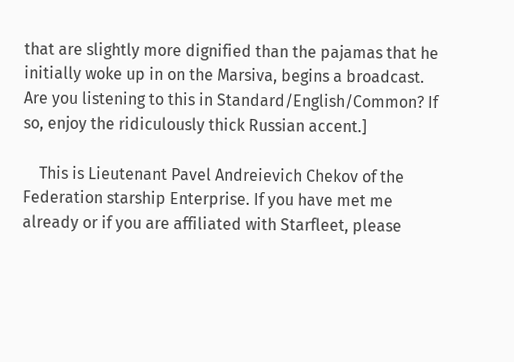that are slightly more dignified than the pajamas that he initially woke up in on the Marsiva, begins a broadcast. Are you listening to this in Standard/English/Common? If so, enjoy the ridiculously thick Russian accent.]

    This is Lieutenant Pavel Andreievich Chekov of the Federation starship Enterprise. If you have met me already or if you are affiliated with Starfleet, please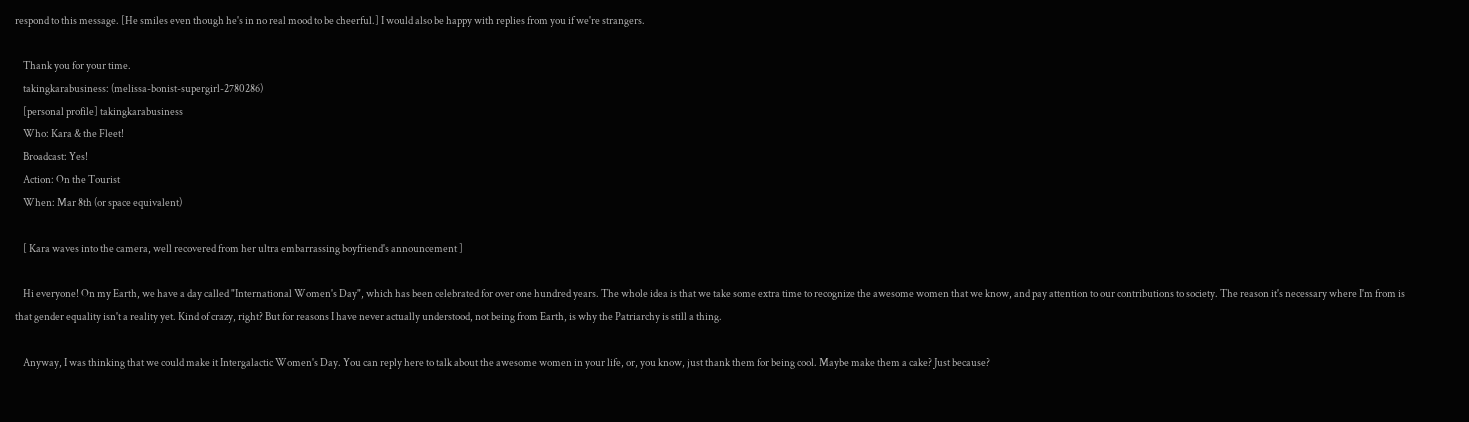respond to this message. [He smiles even though he's in no real mood to be cheerful.] I would also be happy with replies from you if we're strangers.

    Thank you for your time.
    takingkarabusiness: (melissa-bonist-supergirl-2780286)
    [personal profile] takingkarabusiness
    Who: Kara & the Fleet!
    Broadcast: Yes!
    Action: On the Tourist
    When: Mar 8th (or space equivalent)

    [ Kara waves into the camera, well recovered from her ultra embarrassing boyfriend's announcement ]

    Hi everyone! On my Earth, we have a day called "International Women's Day", which has been celebrated for over one hundred years. The whole idea is that we take some extra time to recognize the awesome women that we know, and pay attention to our contributions to society. The reason it's necessary where I'm from is that gender equality isn't a reality yet. Kind of crazy, right? But for reasons I have never actually understood, not being from Earth, is why the Patriarchy is still a thing.

    Anyway, I was thinking that we could make it Intergalactic Women's Day. You can reply here to talk about the awesome women in your life, or, you know, just thank them for being cool. Maybe make them a cake? Just because?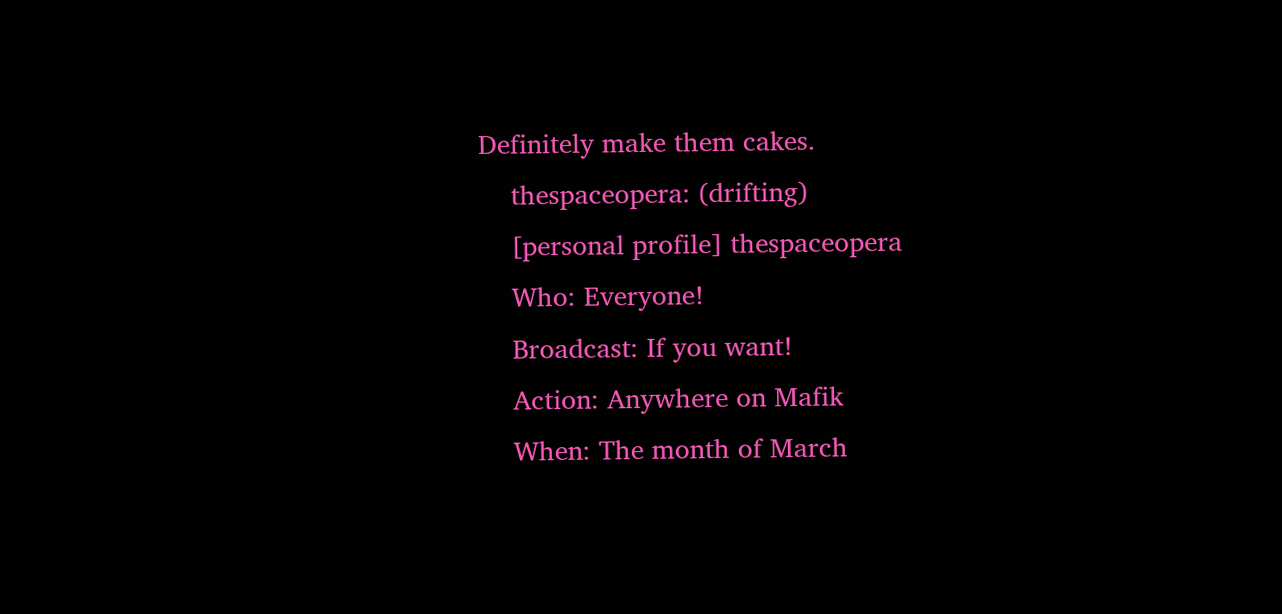Definitely make them cakes.
    thespaceopera: (drifting)
    [personal profile] thespaceopera
    Who: Everyone!
    Broadcast: If you want!
    Action: Anywhere on Mafik
    When: The month of March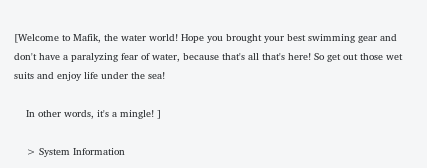[Welcome to Mafik, the water world! Hope you brought your best swimming gear and don't have a paralyzing fear of water, because that's all that's here! So get out those wet suits and enjoy life under the sea!

    In other words, it's a mingle! ]

    > System Information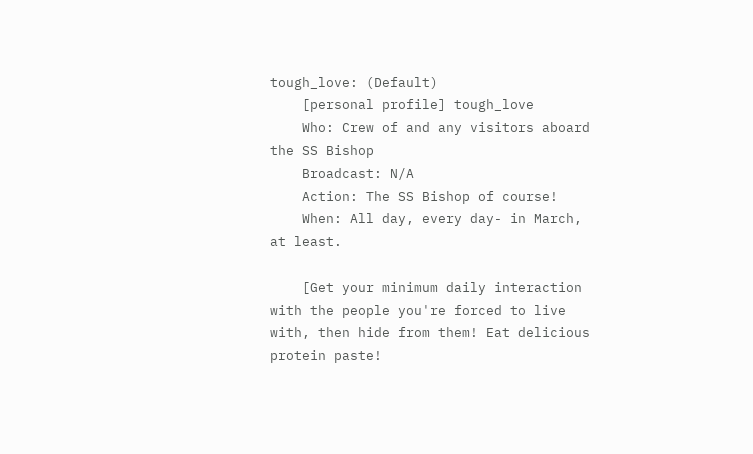tough_love: (Default)
    [personal profile] tough_love
    Who: Crew of and any visitors aboard the SS Bishop
    Broadcast: N/A
    Action: The SS Bishop of course!
    When: All day, every day- in March, at least.

    [Get your minimum daily interaction with the people you're forced to live with, then hide from them! Eat delicious protein paste!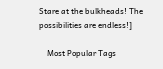Stare at the bulkheads! The possibilities are endless!]

    Most Popular Tags